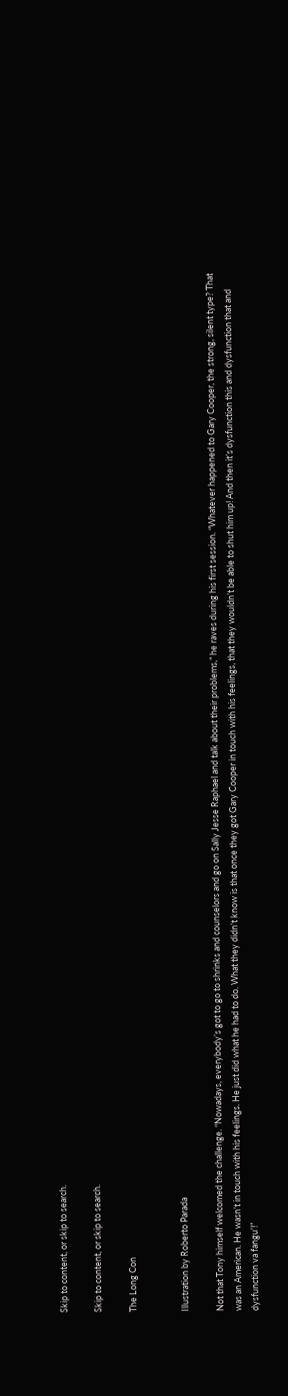Skip to content, or skip to search.

Skip to content, or skip to search.

The Long Con


Illustration by Roberto Parada

Not that Tony himself welcomed the challenge. “Nowadays, everybody’s got to go to shrinks and counselors and go on Sally Jesse Raphael and talk about their problems,” he raves during his first session. “Whatever happened to Gary Cooper, the strong, silent type? That was an American. He wasn’t in touch with his feelings. He just did what he had to do. What they didn’t know is that once they got Gary Cooper in touch with his feelings, that they wouldn’t be able to shut him up! And then it’s dysfunction this and dysfunction that and dysfunction va fangu’!”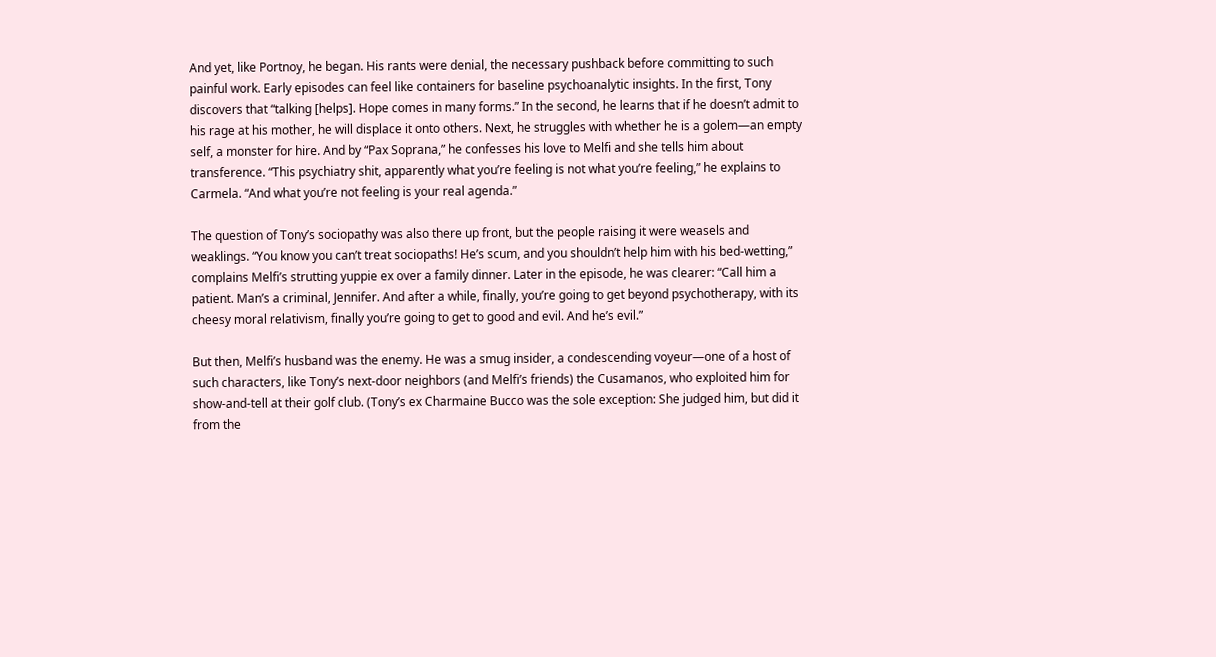And yet, like Portnoy, he began. His rants were denial, the necessary pushback before committing to such painful work. Early episodes can feel like containers for baseline psychoanalytic insights. In the first, Tony discovers that “talking [helps]. Hope comes in many forms.” In the second, he learns that if he doesn’t admit to his rage at his mother, he will displace it onto others. Next, he struggles with whether he is a golem—an empty self, a monster for hire. And by “Pax Soprana,” he confesses his love to Melfi and she tells him about transference. “This psychiatry shit, apparently what you’re feeling is not what you’re feeling,” he explains to Carmela. “And what you’re not feeling is your real agenda.”

The question of Tony’s sociopathy was also there up front, but the people raising it were weasels and weaklings. “You know you can’t treat sociopaths! He’s scum, and you shouldn’t help him with his bed-wetting,” complains Melfi’s strutting yuppie ex over a family dinner. Later in the episode, he was clearer: “Call him a patient. Man’s a criminal, Jennifer. And after a while, finally, you’re going to get beyond psychotherapy, with its cheesy moral relativism, finally you’re going to get to good and evil. And he’s evil.”

But then, Melfi’s husband was the enemy. He was a smug insider, a condescending voyeur—one of a host of such characters, like Tony’s next-door neighbors (and Melfi’s friends) the Cusamanos, who exploited him for show-and-tell at their golf club. (Tony’s ex Charmaine Bucco was the sole exception: She judged him, but did it from the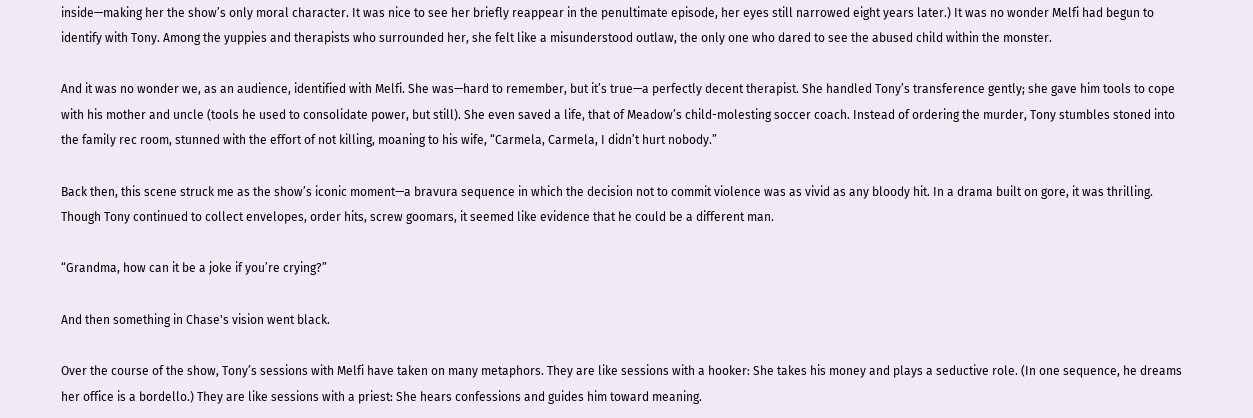inside—making her the show’s only moral character. It was nice to see her briefly reappear in the penultimate episode, her eyes still narrowed eight years later.) It was no wonder Melfi had begun to identify with Tony. Among the yuppies and therapists who surrounded her, she felt like a misunderstood outlaw, the only one who dared to see the abused child within the monster.

And it was no wonder we, as an audience, identified with Melfi. She was—hard to remember, but it’s true—a perfectly decent therapist. She handled Tony’s transference gently; she gave him tools to cope with his mother and uncle (tools he used to consolidate power, but still). She even saved a life, that of Meadow’s child-molesting soccer coach. Instead of ordering the murder, Tony stumbles stoned into the family rec room, stunned with the effort of not killing, moaning to his wife, “Carmela, Carmela, I didn’t hurt nobody.”

Back then, this scene struck me as the show’s iconic moment—a bravura sequence in which the decision not to commit violence was as vivid as any bloody hit. In a drama built on gore, it was thrilling. Though Tony continued to collect envelopes, order hits, screw goomars, it seemed like evidence that he could be a different man.

“Grandma, how can it be a joke if you’re crying?”

And then something in Chase's vision went black.

Over the course of the show, Tony’s sessions with Melfi have taken on many metaphors. They are like sessions with a hooker: She takes his money and plays a seductive role. (In one sequence, he dreams her office is a bordello.) They are like sessions with a priest: She hears confessions and guides him toward meaning.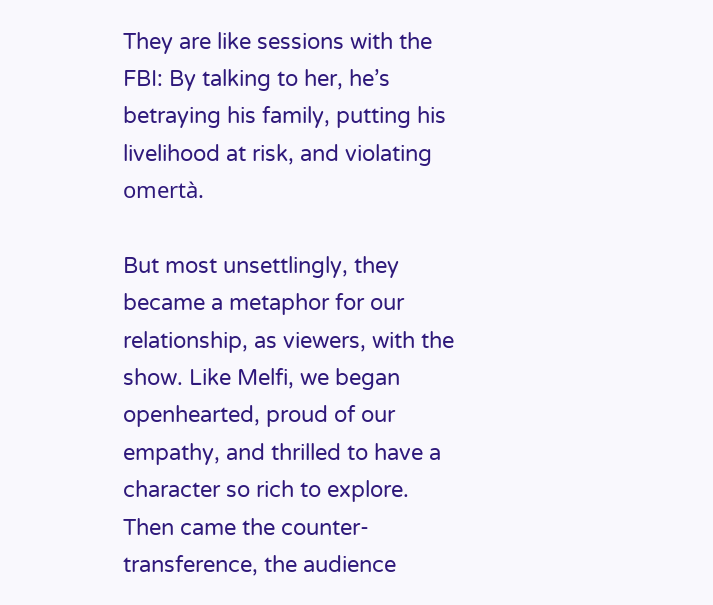They are like sessions with the FBI: By talking to her, he’s betraying his family, putting his livelihood at risk, and violating omertà.

But most unsettlingly, they became a metaphor for our relationship, as viewers, with the show. Like Melfi, we began openhearted, proud of our empathy, and thrilled to have a character so rich to explore. Then came the counter-transference, the audience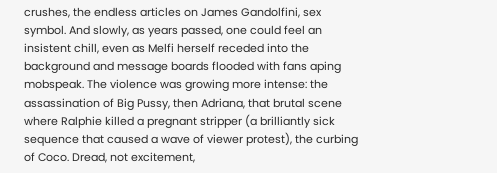crushes, the endless articles on James Gandolfini, sex symbol. And slowly, as years passed, one could feel an insistent chill, even as Melfi herself receded into the background and message boards flooded with fans aping mobspeak. The violence was growing more intense: the assassination of Big Pussy, then Adriana, that brutal scene where Ralphie killed a pregnant stripper (a brilliantly sick sequence that caused a wave of viewer protest), the curbing of Coco. Dread, not excitement,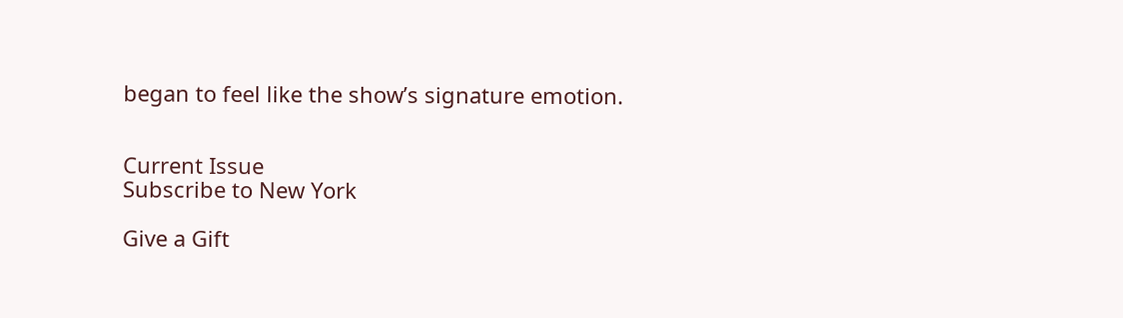began to feel like the show’s signature emotion.


Current Issue
Subscribe to New York

Give a Gift